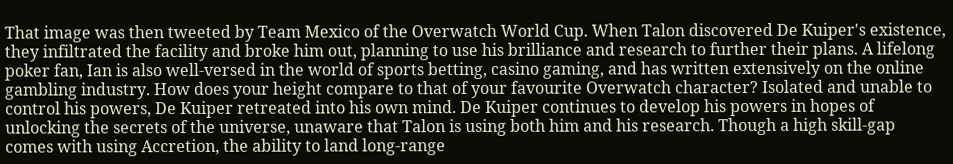That image was then tweeted by Team Mexico of the Overwatch World Cup. When Talon discovered De Kuiper's existence, they infiltrated the facility and broke him out, planning to use his brilliance and research to further their plans. A lifelong poker fan, Ian is also well-versed in the world of sports betting, casino gaming, and has written extensively on the online gambling industry. How does your height compare to that of your favourite Overwatch character? Isolated and unable to control his powers, De Kuiper retreated into his own mind. De Kuiper continues to develop his powers in hopes of unlocking the secrets of the universe, unaware that Talon is using both him and his research. Though a high skill-gap comes with using Accretion, the ability to land long-range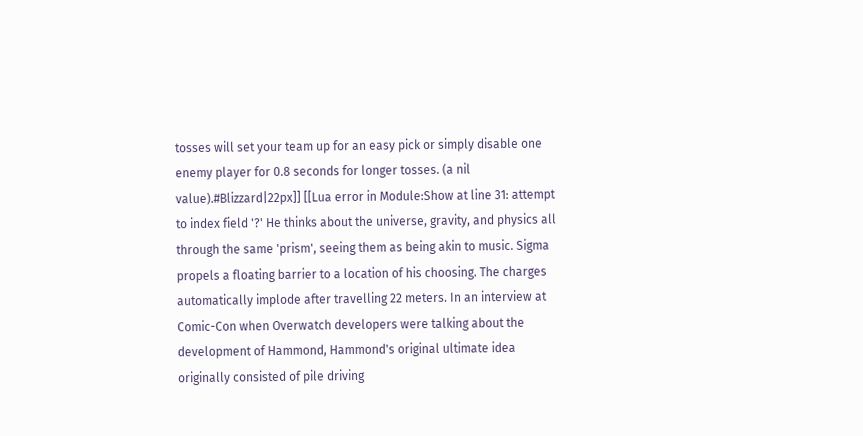tosses will set your team up for an easy pick or simply disable one enemy player for 0.8 seconds for longer tosses. (a nil value).#Blizzard|22px]] [[Lua error in Module:Show at line 31: attempt to index field '?' He thinks about the universe, gravity, and physics all through the same 'prism', seeing them as being akin to music. Sigma propels a floating barrier to a location of his choosing. The charges automatically implode after travelling 22 meters. In an interview at Comic-Con when Overwatch developers were talking about the development of Hammond, Hammond's original ultimate idea originally consisted of pile driving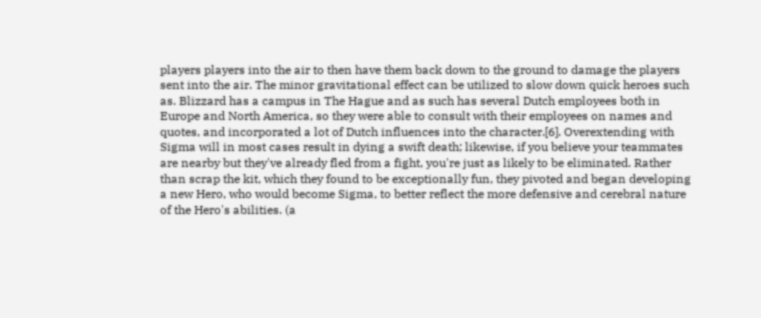players players into the air to then have them back down to the ground to damage the players sent into the air. The minor gravitational effect can be utilized to slow down quick heroes such as. Blizzard has a campus in The Hague and as such has several Dutch employees both in Europe and North America, so they were able to consult with their employees on names and quotes, and incorporated a lot of Dutch influences into the character.[6]. Overextending with Sigma will in most cases result in dying a swift death; likewise, if you believe your teammates are nearby but they've already fled from a fight, you're just as likely to be eliminated. Rather than scrap the kit, which they found to be exceptionally fun, they pivoted and began developing a new Hero, who would become Sigma, to better reflect the more defensive and cerebral nature of the Hero's abilities. (a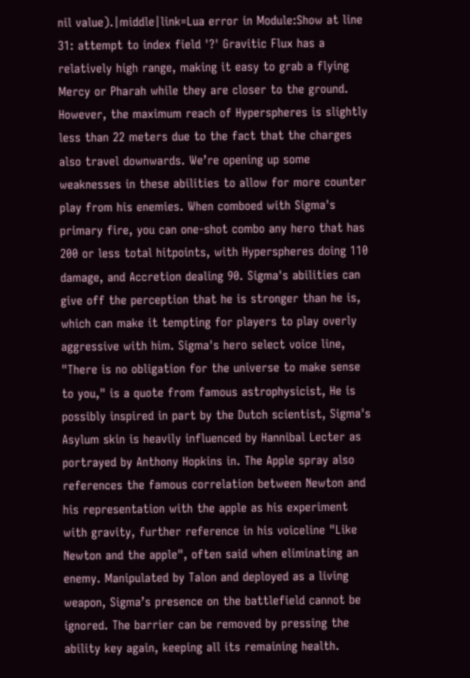nil value).|middle|link=Lua error in Module:Show at line 31: attempt to index field '?' Gravitic Flux has a relatively high range, making it easy to grab a flying Mercy or Pharah while they are closer to the ground. However, the maximum reach of Hyperspheres is slightly less than 22 meters due to the fact that the charges also travel downwards. We’re opening up some weaknesses in these abilities to allow for more counter play from his enemies. When comboed with Sigma's primary fire, you can one-shot combo any hero that has 200 or less total hitpoints, with Hyperspheres doing 110 damage, and Accretion dealing 90. Sigma's abilities can give off the perception that he is stronger than he is, which can make it tempting for players to play overly aggressive with him. Sigma's hero select voice line, "There is no obligation for the universe to make sense to you," is a quote from famous astrophysicist, He is possibly inspired in part by the Dutch scientist, Sigma's Asylum skin is heavily influenced by Hannibal Lecter as portrayed by Anthony Hopkins in. The Apple spray also references the famous correlation between Newton and his representation with the apple as his experiment with gravity, further reference in his voiceline "Like Newton and the apple", often said when eliminating an enemy. Manipulated by Talon and deployed as a living weapon, Sigma’s presence on the battlefield cannot be ignored. The barrier can be removed by pressing the ability key again, keeping all its remaining health.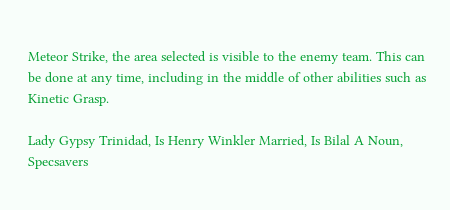Meteor Strike, the area selected is visible to the enemy team. This can be done at any time, including in the middle of other abilities such as Kinetic Grasp.

Lady Gypsy Trinidad, Is Henry Winkler Married, Is Bilal A Noun, Specsavers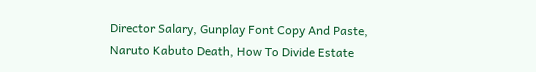Director Salary, Gunplay Font Copy And Paste, Naruto Kabuto Death, How To Divide Estate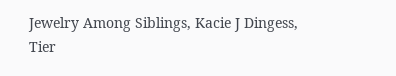Jewelry Among Siblings, Kacie J Dingess, Tier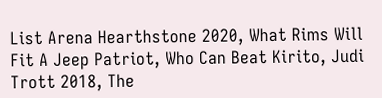List Arena Hearthstone 2020, What Rims Will Fit A Jeep Patriot, Who Can Beat Kirito, Judi Trott 2018, The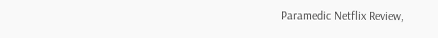Paramedic Netflix Review,